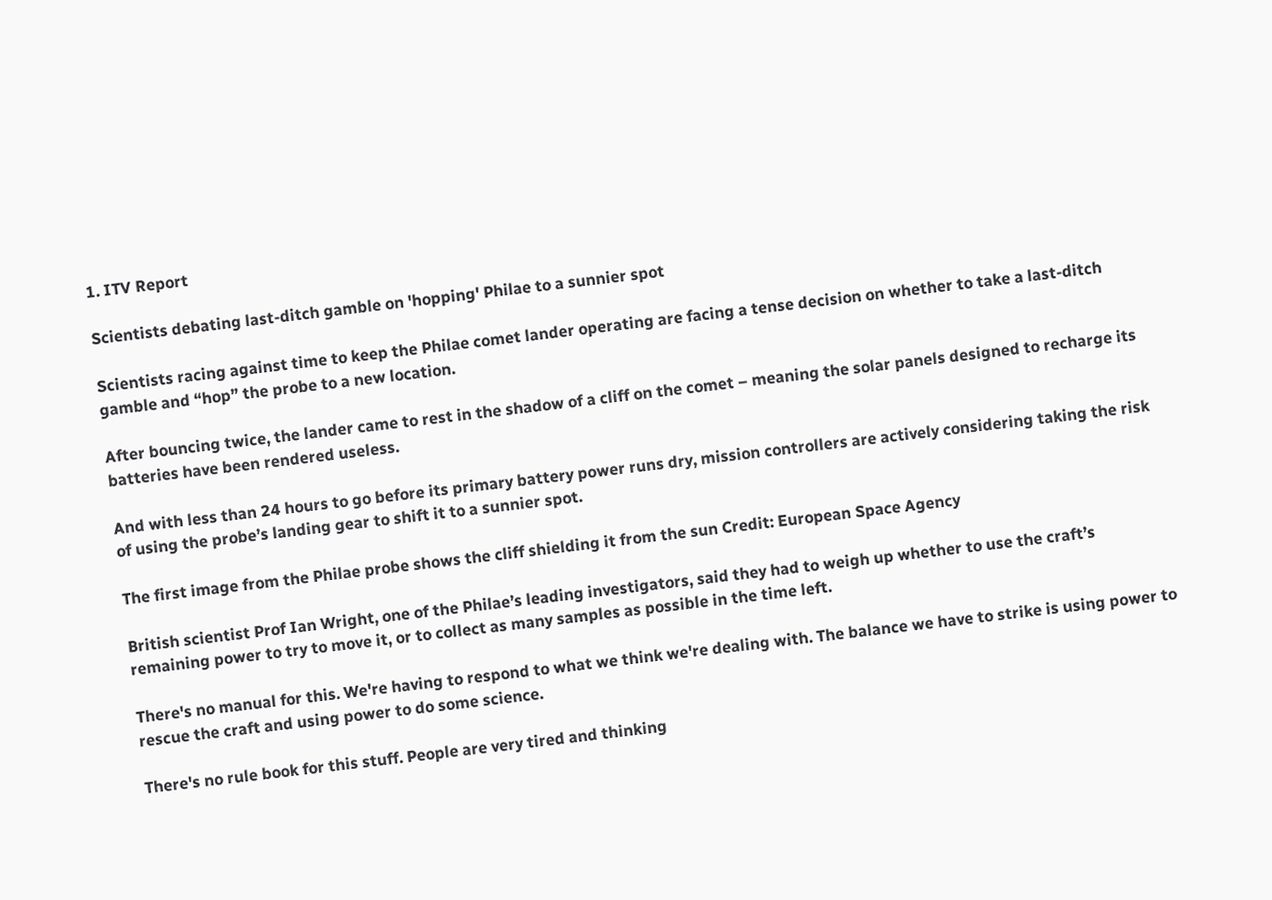1. ITV Report

Scientists debating last-ditch gamble on 'hopping' Philae to a sunnier spot

Scientists racing against time to keep the Philae comet lander operating are facing a tense decision on whether to take a last-ditch gamble and “hop” the probe to a new location.

After bouncing twice, the lander came to rest in the shadow of a cliff on the comet – meaning the solar panels designed to recharge its batteries have been rendered useless.

And with less than 24 hours to go before its primary battery power runs dry, mission controllers are actively considering taking the risk of using the probe’s landing gear to shift it to a sunnier spot.

The first image from the Philae probe shows the cliff shielding it from the sun Credit: European Space Agency

British scientist Prof Ian Wright, one of the Philae’s leading investigators, said they had to weigh up whether to use the craft’s remaining power to try to move it, or to collect as many samples as possible in the time left.

There's no manual for this. We're having to respond to what we think we're dealing with. The balance we have to strike is using power to rescue the craft and using power to do some science.

There's no rule book for this stuff. People are very tired and thinking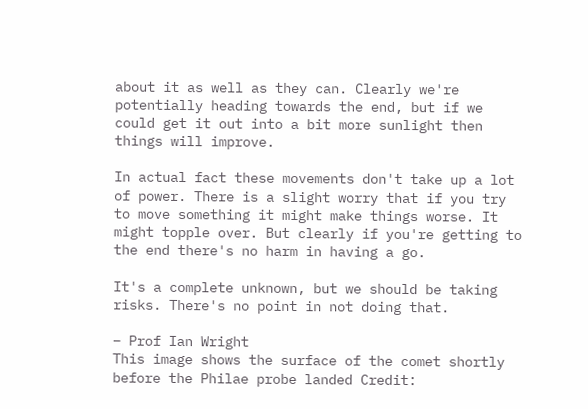about it as well as they can. Clearly we're potentially heading towards the end, but if we could get it out into a bit more sunlight then things will improve.

In actual fact these movements don't take up a lot of power. There is a slight worry that if you try to move something it might make things worse. It might topple over. But clearly if you're getting to the end there's no harm in having a go.

It's a complete unknown, but we should be taking risks. There's no point in not doing that.

– Prof Ian Wright
This image shows the surface of the comet shortly before the Philae probe landed Credit: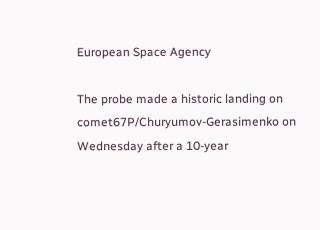European Space Agency

The probe made a historic landing on comet67P/Churyumov-Gerasimenko on Wednesday after a 10-year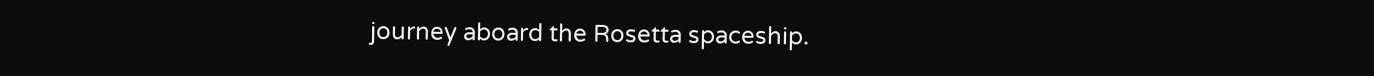journey aboard the Rosetta spaceship.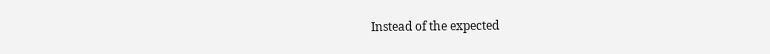Instead of the expected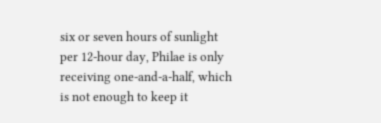six or seven hours of sunlight per 12-hour day, Philae is only receiving one-and-a-half, which is not enough to keep it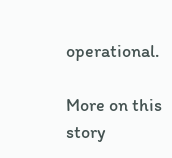operational.

More on this story